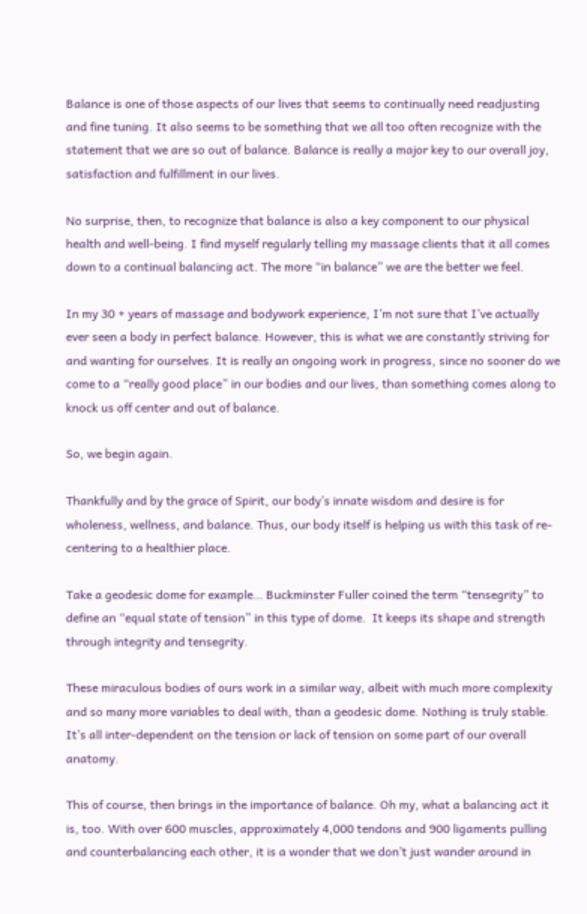Balance is one of those aspects of our lives that seems to continually need readjusting and fine tuning. It also seems to be something that we all too often recognize with the statement that we are so out of balance. Balance is really a major key to our overall joy, satisfaction and fulfillment in our lives.

No surprise, then, to recognize that balance is also a key component to our physical health and well-being. I find myself regularly telling my massage clients that it all comes down to a continual balancing act. The more “in balance” we are the better we feel.

In my 30 + years of massage and bodywork experience, I’m not sure that I’ve actually ever seen a body in perfect balance. However, this is what we are constantly striving for and wanting for ourselves. It is really an ongoing work in progress, since no sooner do we come to a “really good place” in our bodies and our lives, than something comes along to knock us off center and out of balance.

So, we begin again.

Thankfully and by the grace of Spirit, our body’s innate wisdom and desire is for wholeness, wellness, and balance. Thus, our body itself is helping us with this task of re-centering to a healthier place.

Take a geodesic dome for example… Buckminster Fuller coined the term “tensegrity” to define an “equal state of tension” in this type of dome.  It keeps its shape and strength through integrity and tensegrity.

These miraculous bodies of ours work in a similar way, albeit with much more complexity and so many more variables to deal with, than a geodesic dome. Nothing is truly stable. It’s all inter-dependent on the tension or lack of tension on some part of our overall anatomy.

This of course, then brings in the importance of balance. Oh my, what a balancing act it is, too. With over 600 muscles, approximately 4,000 tendons and 900 ligaments pulling and counterbalancing each other, it is a wonder that we don’t just wander around in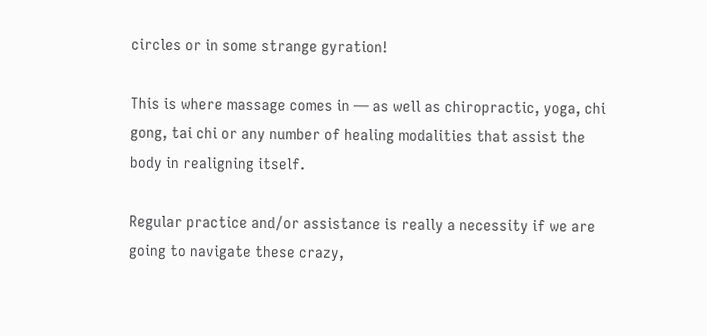circles or in some strange gyration!

This is where massage comes in — as well as chiropractic, yoga, chi gong, tai chi or any number of healing modalities that assist the body in realigning itself.

Regular practice and/or assistance is really a necessity if we are going to navigate these crazy,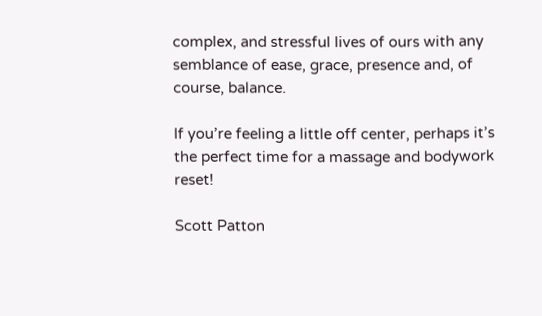complex, and stressful lives of ours with any semblance of ease, grace, presence and, of course, balance.

If you’re feeling a little off center, perhaps it’s the perfect time for a massage and bodywork reset!

Scott Patton